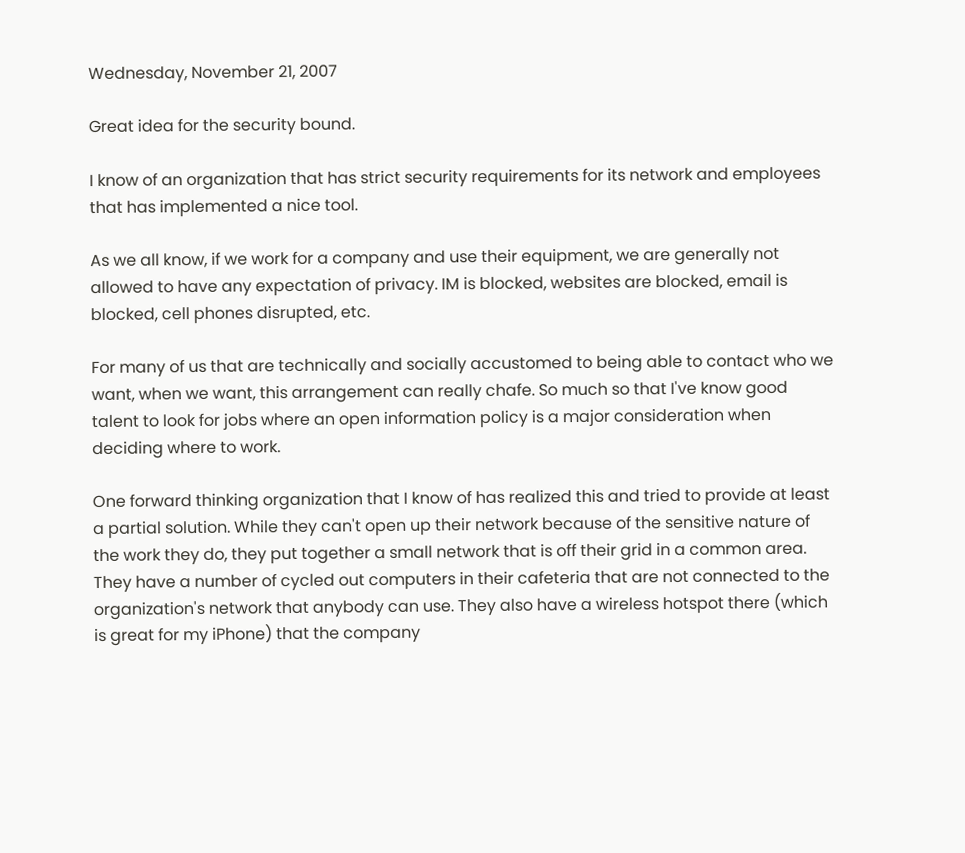Wednesday, November 21, 2007

Great idea for the security bound.

I know of an organization that has strict security requirements for its network and employees that has implemented a nice tool.

As we all know, if we work for a company and use their equipment, we are generally not allowed to have any expectation of privacy. IM is blocked, websites are blocked, email is blocked, cell phones disrupted, etc.

For many of us that are technically and socially accustomed to being able to contact who we want, when we want, this arrangement can really chafe. So much so that I've know good talent to look for jobs where an open information policy is a major consideration when deciding where to work.

One forward thinking organization that I know of has realized this and tried to provide at least a partial solution. While they can't open up their network because of the sensitive nature of the work they do, they put together a small network that is off their grid in a common area. They have a number of cycled out computers in their cafeteria that are not connected to the organization's network that anybody can use. They also have a wireless hotspot there (which is great for my iPhone) that the company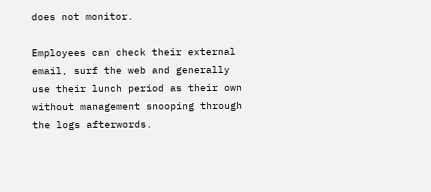does not monitor.

Employees can check their external email, surf the web and generally use their lunch period as their own without management snooping through the logs afterwords.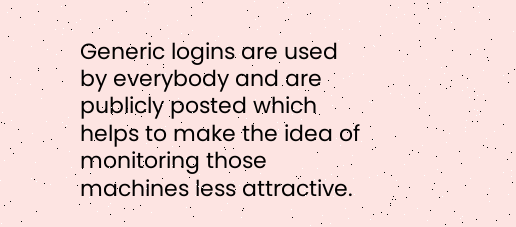Generic logins are used by everybody and are publicly posted which helps to make the idea of monitoring those machines less attractive.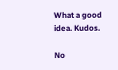What a good idea. Kudos.

No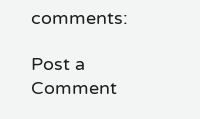comments:

Post a Comment